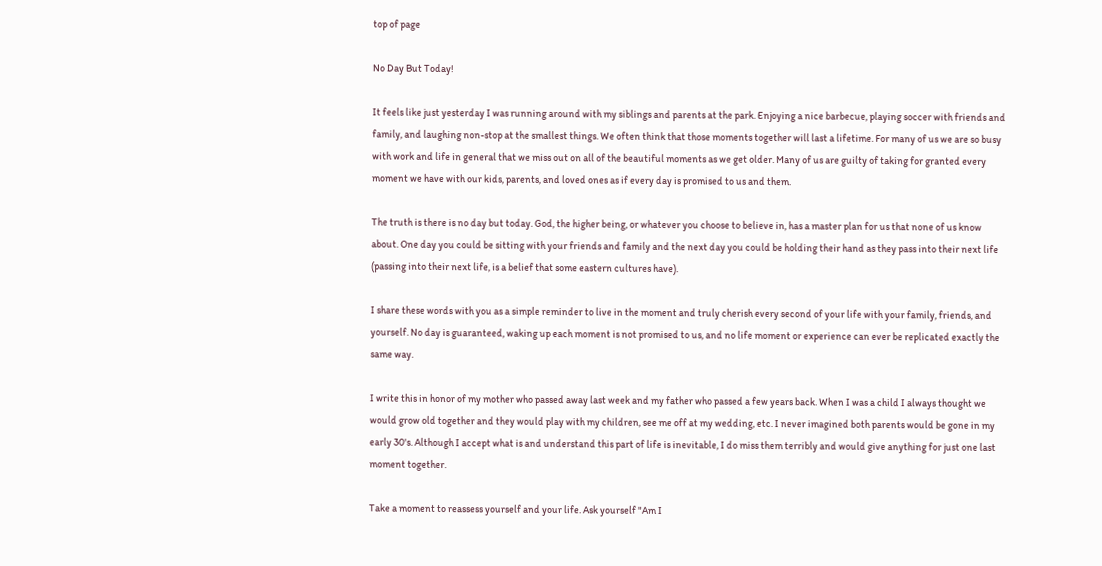top of page

No Day But Today!

It feels like just yesterday I was running around with my siblings and parents at the park. Enjoying a nice barbecue, playing soccer with friends and family, and laughing non-stop at the smallest things. We often think that those moments together will last a lifetime. For many of us we are so busy with work and life in general that we miss out on all of the beautiful moments as we get older. Many of us are guilty of taking for granted every moment we have with our kids, parents, and loved ones as if every day is promised to us and them.

The truth is there is no day but today. God, the higher being, or whatever you choose to believe in, has a master plan for us that none of us know about. One day you could be sitting with your friends and family and the next day you could be holding their hand as they pass into their next life (passing into their next life, is a belief that some eastern cultures have).

I share these words with you as a simple reminder to live in the moment and truly cherish every second of your life with your family, friends, and yourself. No day is guaranteed, waking up each moment is not promised to us, and no life moment or experience can ever be replicated exactly the same way.

I write this in honor of my mother who passed away last week and my father who passed a few years back. When I was a child I always thought we would grow old together and they would play with my children, see me off at my wedding, etc. I never imagined both parents would be gone in my early 30's. Although I accept what is and understand this part of life is inevitable, I do miss them terribly and would give anything for just one last moment together.

Take a moment to reassess yourself and your life. Ask yourself "Am I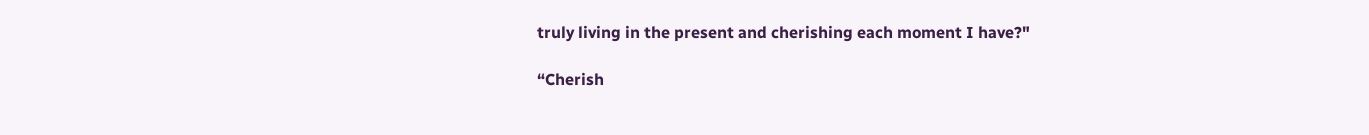truly living in the present and cherishing each moment I have?"

“Cherish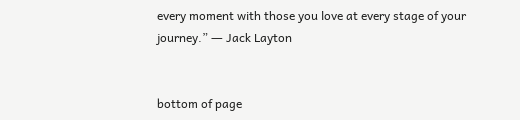every moment with those you love at every stage of your journey.” ― Jack Layton


bottom of page